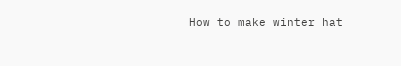How to make winter hat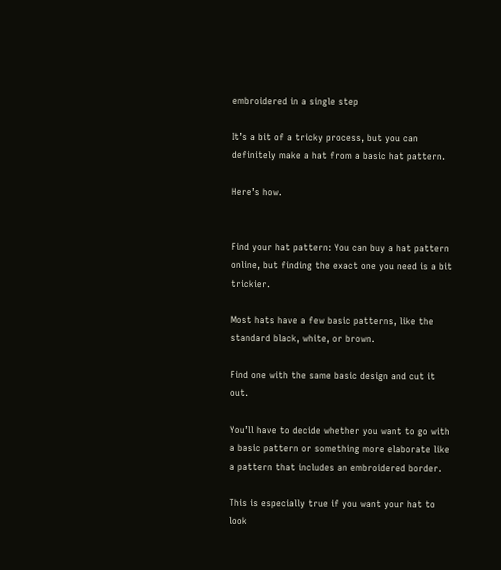embroidered in a single step

It’s a bit of a tricky process, but you can definitely make a hat from a basic hat pattern.

Here’s how.


Find your hat pattern: You can buy a hat pattern online, but finding the exact one you need is a bit trickier.

Most hats have a few basic patterns, like the standard black, white, or brown.

Find one with the same basic design and cut it out.

You’ll have to decide whether you want to go with a basic pattern or something more elaborate like a pattern that includes an embroidered border.

This is especially true if you want your hat to look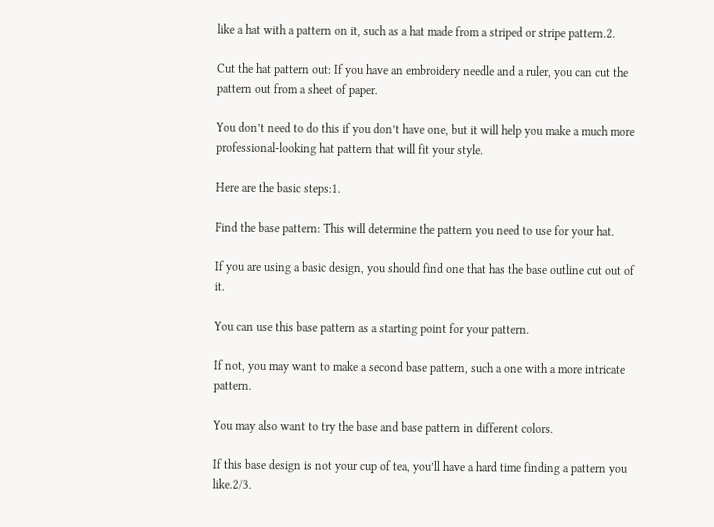like a hat with a pattern on it, such as a hat made from a striped or stripe pattern.2.

Cut the hat pattern out: If you have an embroidery needle and a ruler, you can cut the pattern out from a sheet of paper.

You don’t need to do this if you don’t have one, but it will help you make a much more professional-looking hat pattern that will fit your style.

Here are the basic steps:1.

Find the base pattern: This will determine the pattern you need to use for your hat.

If you are using a basic design, you should find one that has the base outline cut out of it.

You can use this base pattern as a starting point for your pattern.

If not, you may want to make a second base pattern, such a one with a more intricate pattern.

You may also want to try the base and base pattern in different colors.

If this base design is not your cup of tea, you’ll have a hard time finding a pattern you like.2/3.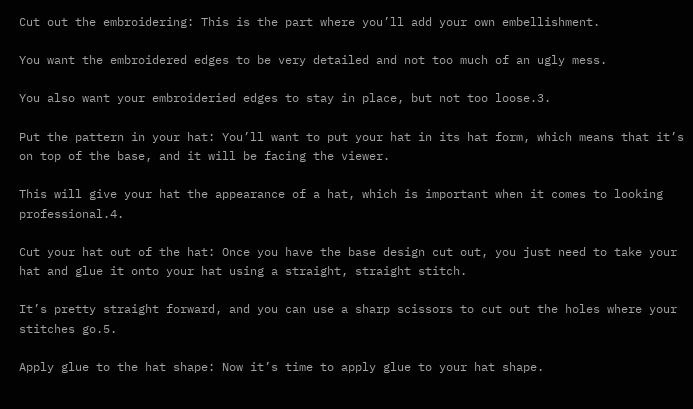Cut out the embroidering: This is the part where you’ll add your own embellishment.

You want the embroidered edges to be very detailed and not too much of an ugly mess.

You also want your embroideried edges to stay in place, but not too loose.3.

Put the pattern in your hat: You’ll want to put your hat in its hat form, which means that it’s on top of the base, and it will be facing the viewer.

This will give your hat the appearance of a hat, which is important when it comes to looking professional.4.

Cut your hat out of the hat: Once you have the base design cut out, you just need to take your hat and glue it onto your hat using a straight, straight stitch.

It’s pretty straight forward, and you can use a sharp scissors to cut out the holes where your stitches go.5.

Apply glue to the hat shape: Now it’s time to apply glue to your hat shape.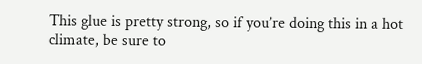This glue is pretty strong, so if you’re doing this in a hot climate, be sure to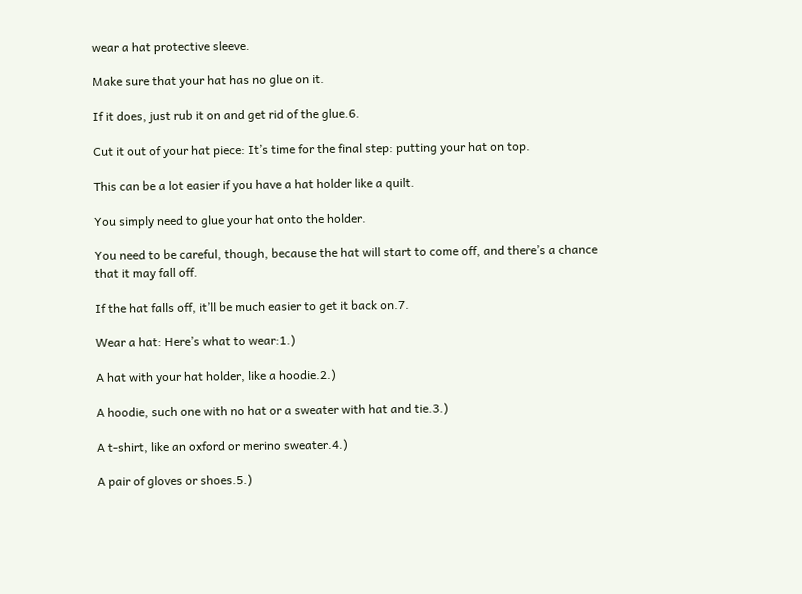wear a hat protective sleeve.

Make sure that your hat has no glue on it.

If it does, just rub it on and get rid of the glue.6.

Cut it out of your hat piece: It’s time for the final step: putting your hat on top.

This can be a lot easier if you have a hat holder like a quilt.

You simply need to glue your hat onto the holder.

You need to be careful, though, because the hat will start to come off, and there’s a chance that it may fall off.

If the hat falls off, it’ll be much easier to get it back on.7.

Wear a hat: Here’s what to wear:1.)

A hat with your hat holder, like a hoodie.2.)

A hoodie, such one with no hat or a sweater with hat and tie.3.)

A t-shirt, like an oxford or merino sweater.4.)

A pair of gloves or shoes.5.)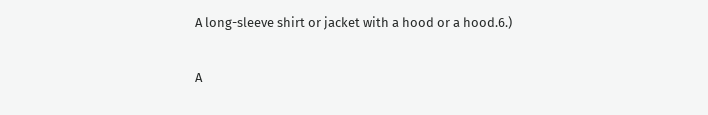A long-sleeve shirt or jacket with a hood or a hood.6.)

A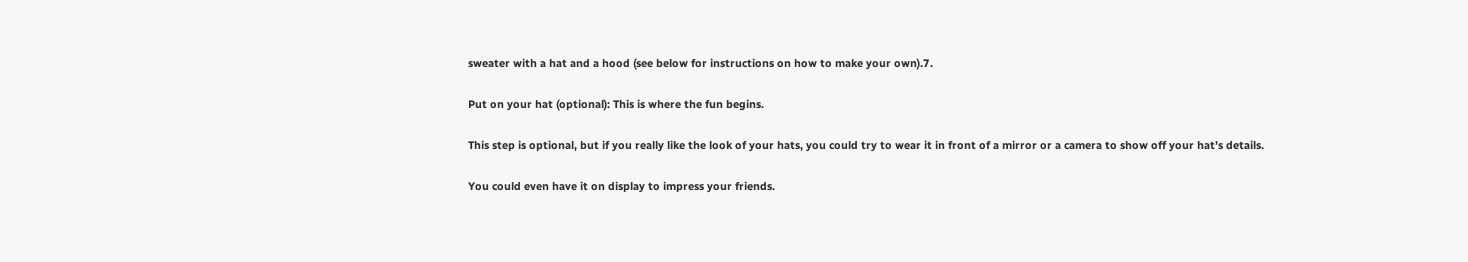sweater with a hat and a hood (see below for instructions on how to make your own).7.

Put on your hat (optional): This is where the fun begins.

This step is optional, but if you really like the look of your hats, you could try to wear it in front of a mirror or a camera to show off your hat’s details.

You could even have it on display to impress your friends.